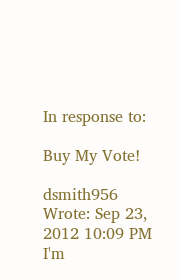In response to:

Buy My Vote!

dsmith956 Wrote: Sep 23, 2012 10:09 PM
I'm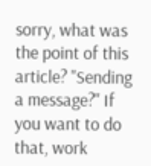sorry, what was the point of this article? "Sending a message?" If you want to do that, work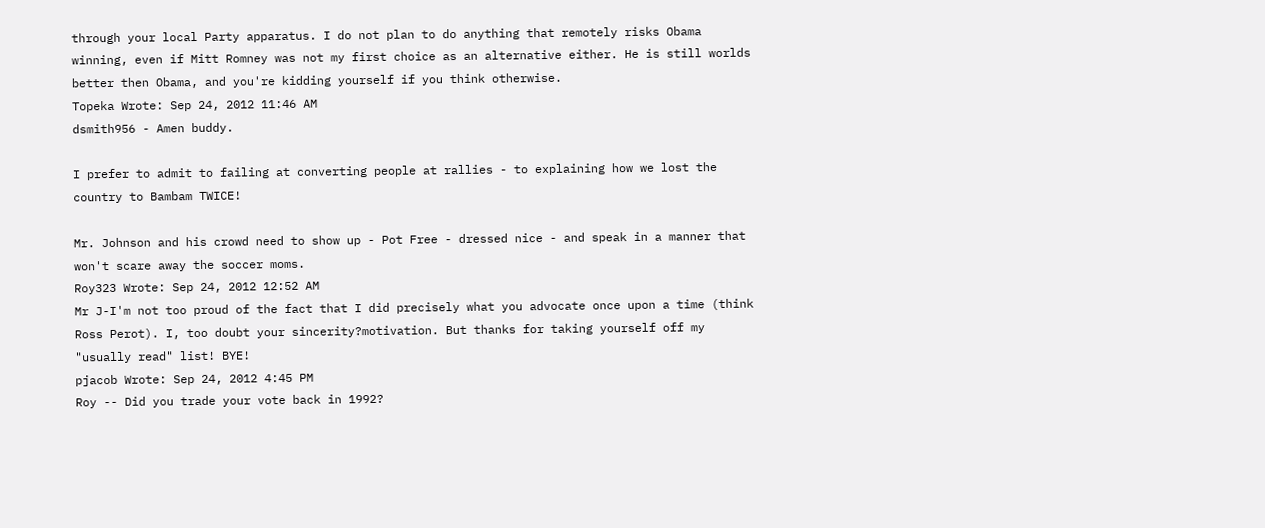through your local Party apparatus. I do not plan to do anything that remotely risks Obama winning, even if Mitt Romney was not my first choice as an alternative either. He is still worlds better then Obama, and you're kidding yourself if you think otherwise.
Topeka Wrote: Sep 24, 2012 11:46 AM
dsmith956 - Amen buddy.

I prefer to admit to failing at converting people at rallies - to explaining how we lost the country to Bambam TWICE!

Mr. Johnson and his crowd need to show up - Pot Free - dressed nice - and speak in a manner that won't scare away the soccer moms.
Roy323 Wrote: Sep 24, 2012 12:52 AM
Mr J-I'm not too proud of the fact that I did precisely what you advocate once upon a time (think Ross Perot). I, too doubt your sincerity?motivation. But thanks for taking yourself off my "usually read" list! BYE!
pjacob Wrote: Sep 24, 2012 4:45 PM
Roy -- Did you trade your vote back in 1992?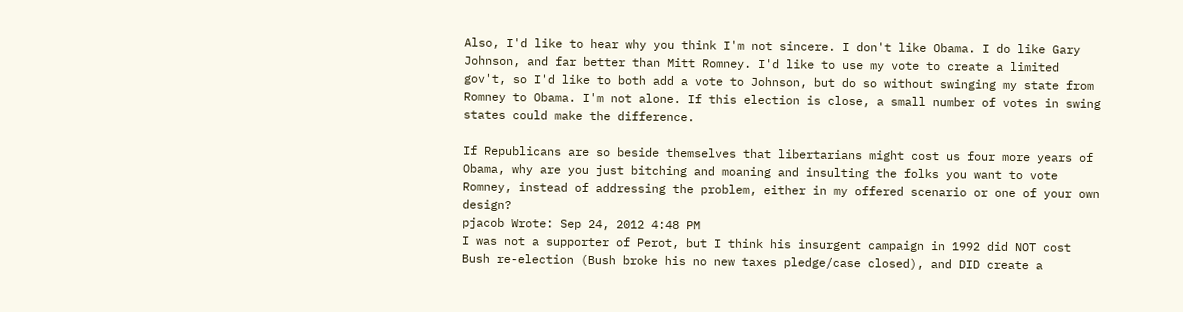Also, I'd like to hear why you think I'm not sincere. I don't like Obama. I do like Gary Johnson, and far better than Mitt Romney. I'd like to use my vote to create a limited gov't, so I'd like to both add a vote to Johnson, but do so without swinging my state from Romney to Obama. I'm not alone. If this election is close, a small number of votes in swing states could make the difference.

If Republicans are so beside themselves that libertarians might cost us four more years of Obama, why are you just bitching and moaning and insulting the folks you want to vote Romney, instead of addressing the problem, either in my offered scenario or one of your own design?
pjacob Wrote: Sep 24, 2012 4:48 PM
I was not a supporter of Perot, but I think his insurgent campaign in 1992 did NOT cost Bush re-election (Bush broke his no new taxes pledge/case closed), and DID create a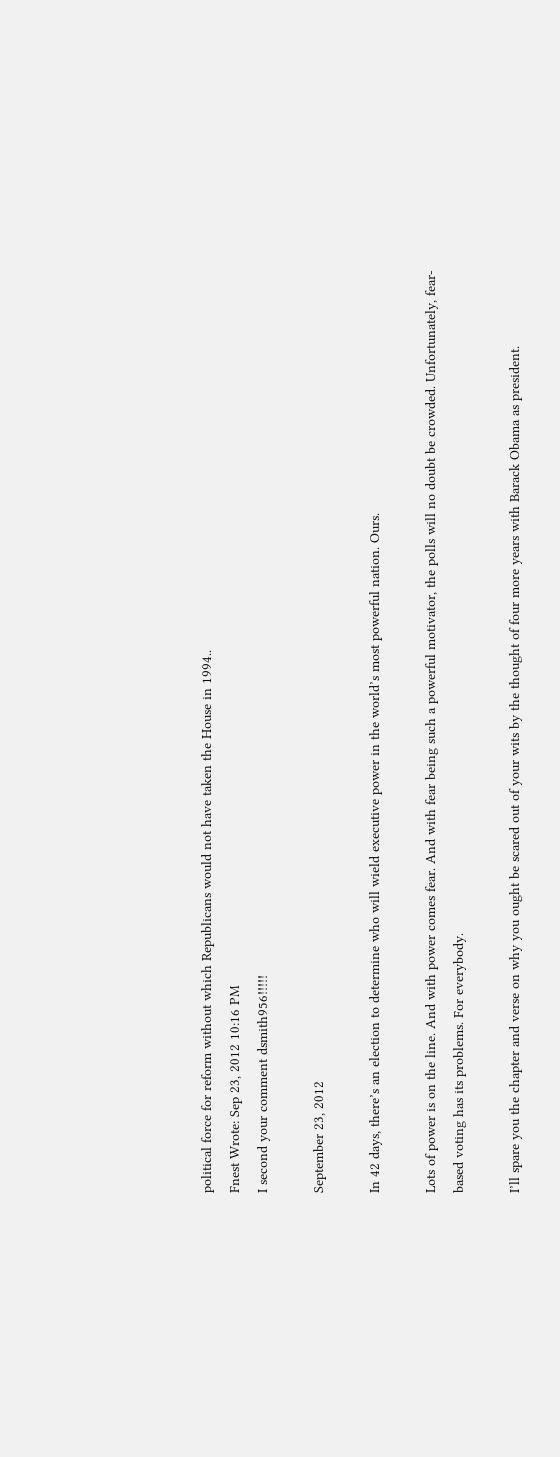political force for reform without which Republicans would not have taken the House in 1994..
Fnest Wrote: Sep 23, 2012 10:16 PM
I second your comment dsmith956!!!!!

September 23, 2012

In 42 days, there’s an election to determine who will wield executive power in the world’s most powerful nation. Ours.

Lots of power is on the line. And with power comes fear. And with fear being such a powerful motivator, the polls will no doubt be crowded. Unfortunately, fear-based voting has its problems. For everybody.

I’ll spare you the chapter and verse on why you ought be scared out of your wits by the thought of four more years with Barack Obama as president.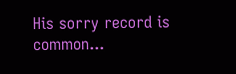His sorry record is common...